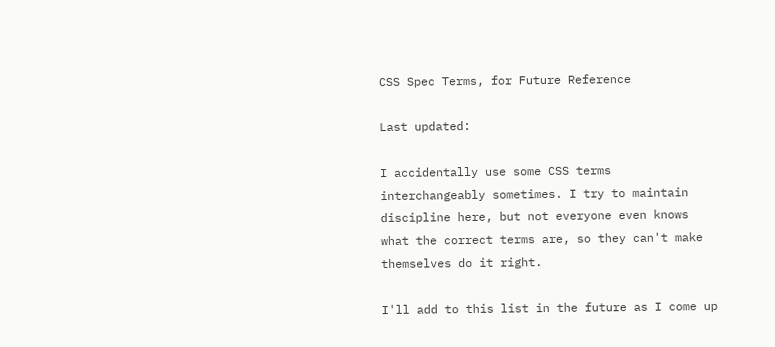CSS Spec Terms, for Future Reference

Last updated:

I accidentally use some CSS terms interchangeably sometimes. I try to maintain discipline here, but not everyone even knows what the correct terms are, so they can't make themselves do it right.

I'll add to this list in the future as I come up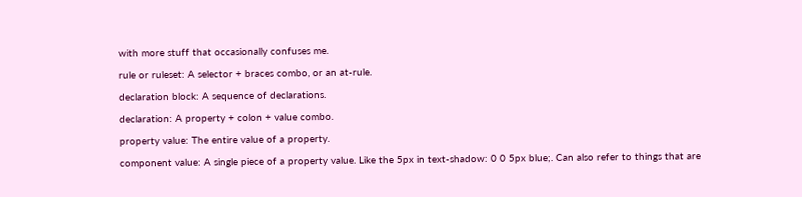with more stuff that occasionally confuses me.

rule or ruleset: A selector + braces combo, or an at-rule.

declaration block: A sequence of declarations.

declaration: A property + colon + value combo.

property value: The entire value of a property.

component value: A single piece of a property value. Like the 5px in text-shadow: 0 0 5px blue;. Can also refer to things that are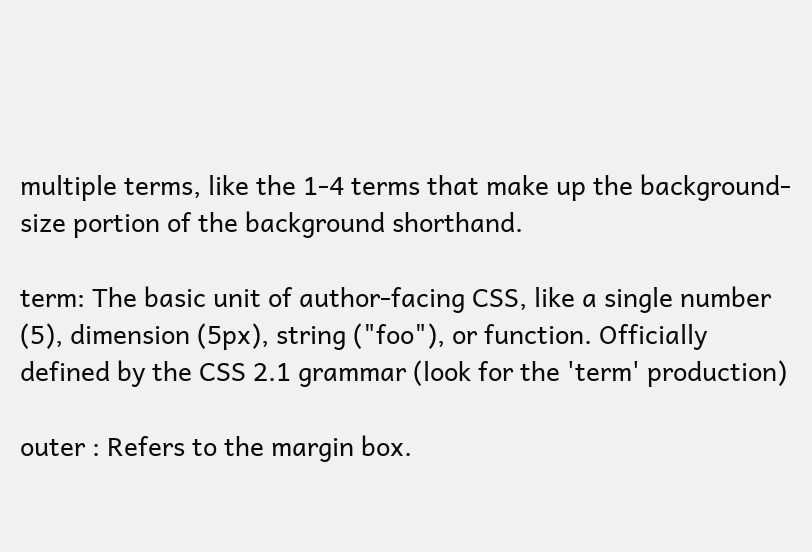multiple terms, like the 1-4 terms that make up the background-size portion of the background shorthand.

term: The basic unit of author-facing CSS, like a single number (5), dimension (5px), string ("foo"), or function. Officially defined by the CSS 2.1 grammar (look for the 'term' production)

outer : Refers to the margin box.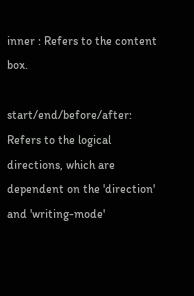inner : Refers to the content box.

start/end/before/after: Refers to the logical directions, which are dependent on the 'direction' and 'writing-mode'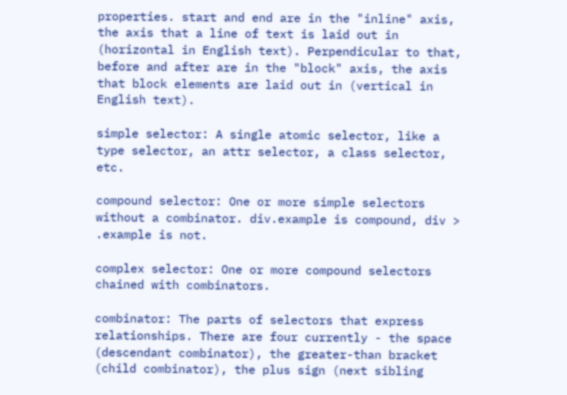properties. start and end are in the "inline" axis, the axis that a line of text is laid out in (horizontal in English text). Perpendicular to that, before and after are in the "block" axis, the axis that block elements are laid out in (vertical in English text).

simple selector: A single atomic selector, like a type selector, an attr selector, a class selector, etc.

compound selector: One or more simple selectors without a combinator. div.example is compound, div > .example is not.

complex selector: One or more compound selectors chained with combinators.

combinator: The parts of selectors that express relationships. There are four currently - the space (descendant combinator), the greater-than bracket (child combinator), the plus sign (next sibling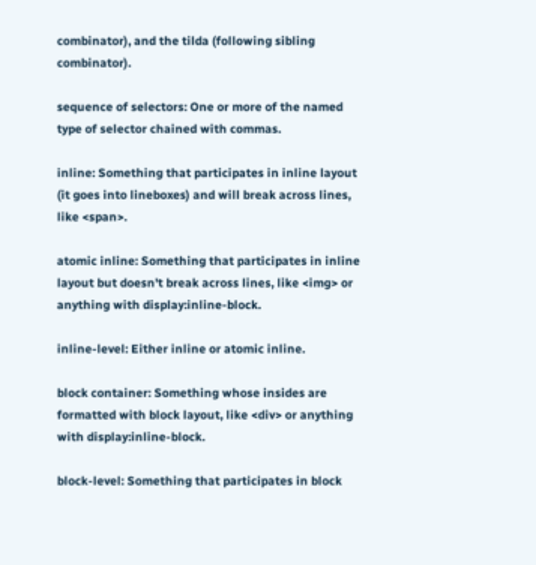combinator), and the tilda (following sibling combinator).

sequence of selectors: One or more of the named type of selector chained with commas.

inline: Something that participates in inline layout (it goes into lineboxes) and will break across lines, like <span>.

atomic inline: Something that participates in inline layout but doesn't break across lines, like <img> or anything with display:inline-block.

inline-level: Either inline or atomic inline.

block container: Something whose insides are formatted with block layout, like <div> or anything with display:inline-block.

block-level: Something that participates in block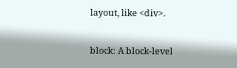layout, like <div>.

block: A block-level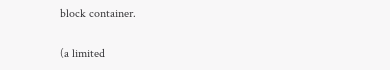block container.

(a limited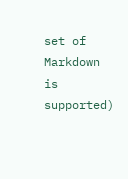set of Markdown is supported)